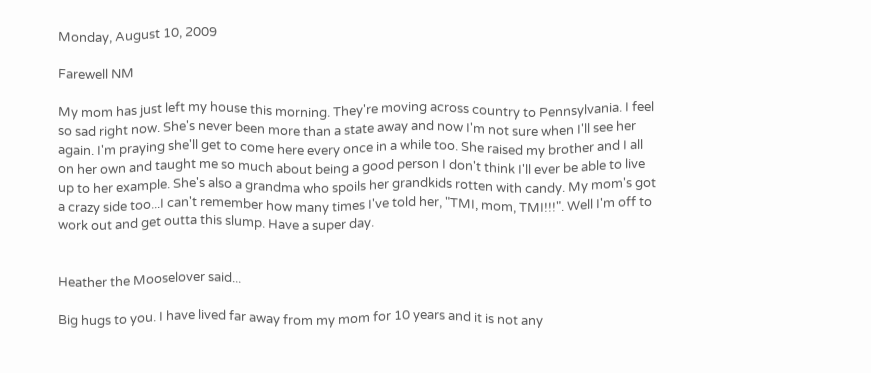Monday, August 10, 2009

Farewell NM

My mom has just left my house this morning. They're moving across country to Pennsylvania. I feel so sad right now. She's never been more than a state away and now I'm not sure when I'll see her again. I'm praying she'll get to come here every once in a while too. She raised my brother and I all on her own and taught me so much about being a good person I don't think I'll ever be able to live up to her example. She's also a grandma who spoils her grandkids rotten with candy. My mom's got a crazy side too...I can't remember how many times I've told her, "TMI, mom, TMI!!!". Well I'm off to work out and get outta this slump. Have a super day.


Heather the Mooselover said...

Big hugs to you. I have lived far away from my mom for 10 years and it is not any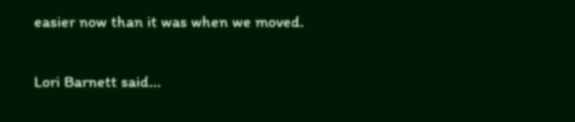easier now than it was when we moved.

Lori Barnett said...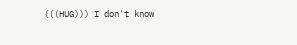(((HUG))) I don't know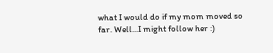what I would do if my mom moved so far. Well...I might follow her :)